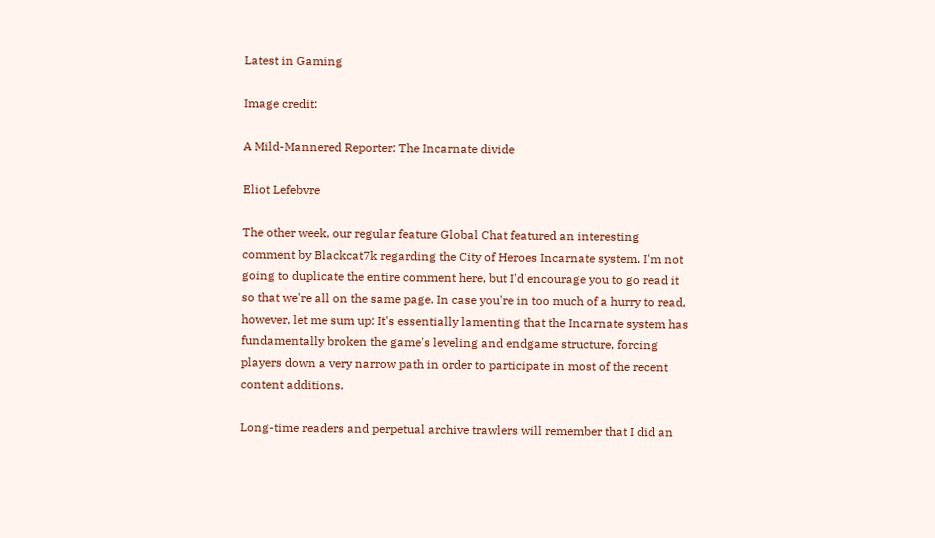Latest in Gaming

Image credit:

A Mild-Mannered Reporter: The Incarnate divide

Eliot Lefebvre

The other week, our regular feature Global Chat featured an interesting comment by Blackcat7k regarding the City of Heroes Incarnate system. I'm not going to duplicate the entire comment here, but I'd encourage you to go read it so that we're all on the same page. In case you're in too much of a hurry to read, however, let me sum up: It's essentially lamenting that the Incarnate system has fundamentally broken the game's leveling and endgame structure, forcing players down a very narrow path in order to participate in most of the recent content additions.

Long-time readers and perpetual archive trawlers will remember that I did an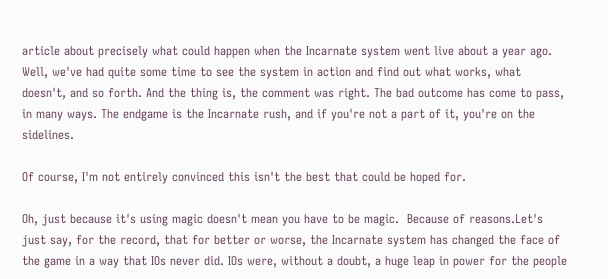article about precisely what could happen when the Incarnate system went live about a year ago. Well, we've had quite some time to see the system in action and find out what works, what doesn't, and so forth. And the thing is, the comment was right. The bad outcome has come to pass, in many ways. The endgame is the Incarnate rush, and if you're not a part of it, you're on the sidelines.

Of course, I'm not entirely convinced this isn't the best that could be hoped for.

Oh, just because it's using magic doesn't mean you have to be magic.  Because of reasons.Let's just say, for the record, that for better or worse, the Incarnate system has changed the face of the game in a way that IOs never did. IOs were, without a doubt, a huge leap in power for the people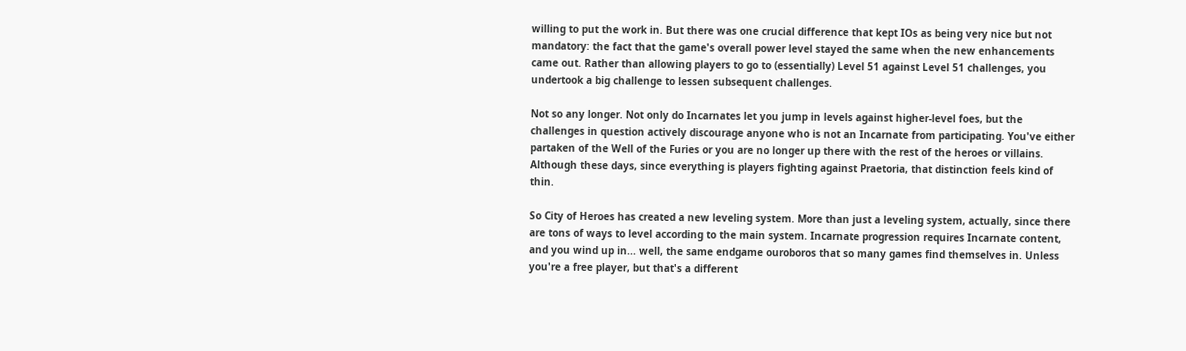willing to put the work in. But there was one crucial difference that kept IOs as being very nice but not mandatory: the fact that the game's overall power level stayed the same when the new enhancements came out. Rather than allowing players to go to (essentially) Level 51 against Level 51 challenges, you undertook a big challenge to lessen subsequent challenges.

Not so any longer. Not only do Incarnates let you jump in levels against higher-level foes, but the challenges in question actively discourage anyone who is not an Incarnate from participating. You've either partaken of the Well of the Furies or you are no longer up there with the rest of the heroes or villains. Although these days, since everything is players fighting against Praetoria, that distinction feels kind of thin.

So City of Heroes has created a new leveling system. More than just a leveling system, actually, since there are tons of ways to level according to the main system. Incarnate progression requires Incarnate content, and you wind up in... well, the same endgame ouroboros that so many games find themselves in. Unless you're a free player, but that's a different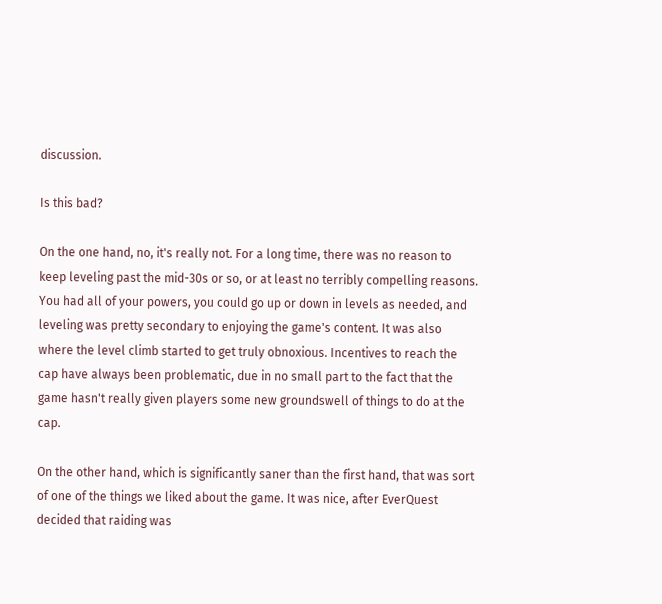discussion.

Is this bad?

On the one hand, no, it's really not. For a long time, there was no reason to keep leveling past the mid-30s or so, or at least no terribly compelling reasons. You had all of your powers, you could go up or down in levels as needed, and leveling was pretty secondary to enjoying the game's content. It was also where the level climb started to get truly obnoxious. Incentives to reach the cap have always been problematic, due in no small part to the fact that the game hasn't really given players some new groundswell of things to do at the cap.

On the other hand, which is significantly saner than the first hand, that was sort of one of the things we liked about the game. It was nice, after EverQuest decided that raiding was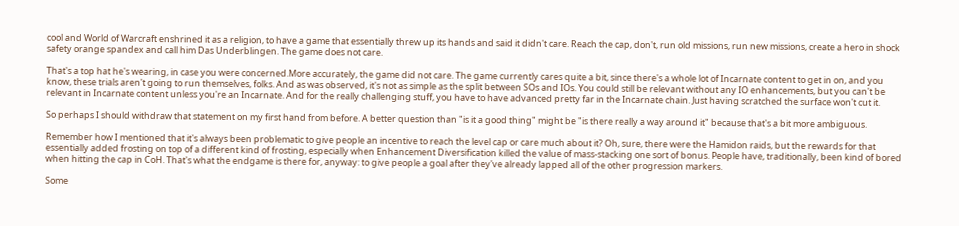cool and World of Warcraft enshrined it as a religion, to have a game that essentially threw up its hands and said it didn't care. Reach the cap, don't, run old missions, run new missions, create a hero in shock safety orange spandex and call him Das Underblingen. The game does not care.

That's a top hat he's wearing, in case you were concerned.More accurately, the game did not care. The game currently cares quite a bit, since there's a whole lot of Incarnate content to get in on, and you know, these trials aren't going to run themselves, folks. And as was observed, it's not as simple as the split between SOs and IOs. You could still be relevant without any IO enhancements, but you can't be relevant in Incarnate content unless you're an Incarnate. And for the really challenging stuff, you have to have advanced pretty far in the Incarnate chain. Just having scratched the surface won't cut it.

So perhaps I should withdraw that statement on my first hand from before. A better question than "is it a good thing" might be "is there really a way around it" because that's a bit more ambiguous.

Remember how I mentioned that it's always been problematic to give people an incentive to reach the level cap or care much about it? Oh, sure, there were the Hamidon raids, but the rewards for that essentially added frosting on top of a different kind of frosting, especially when Enhancement Diversification killed the value of mass-stacking one sort of bonus. People have, traditionally, been kind of bored when hitting the cap in CoH. That's what the endgame is there for, anyway: to give people a goal after they've already lapped all of the other progression markers.

Some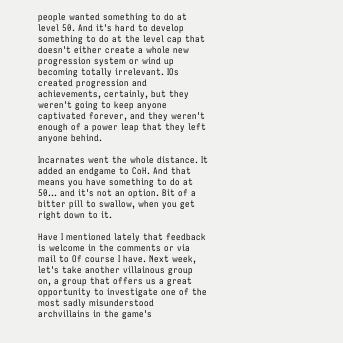people wanted something to do at level 50. And it's hard to develop something to do at the level cap that doesn't either create a whole new progression system or wind up becoming totally irrelevant. IOs created progression and achievements, certainly, but they weren't going to keep anyone captivated forever, and they weren't enough of a power leap that they left anyone behind.

Incarnates went the whole distance. It added an endgame to CoH. And that means you have something to do at 50... and it's not an option. Bit of a bitter pill to swallow, when you get right down to it.

Have I mentioned lately that feedback is welcome in the comments or via mail to Of course I have. Next week, let's take another villainous group on, a group that offers us a great opportunity to investigate one of the most sadly misunderstood archvillains in the game's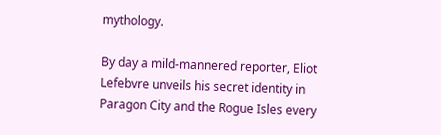mythology.

By day a mild-mannered reporter, Eliot Lefebvre unveils his secret identity in Paragon City and the Rogue Isles every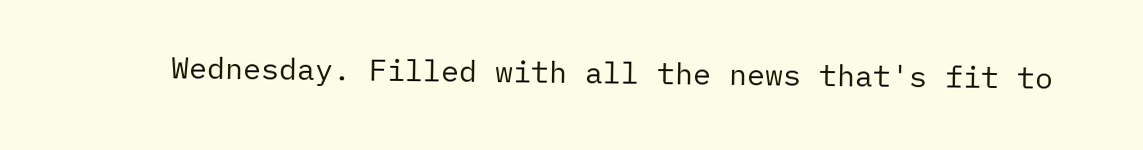Wednesday. Filled with all the news that's fit to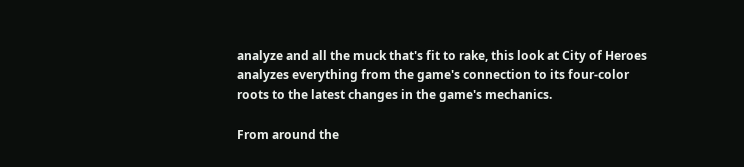analyze and all the muck that's fit to rake, this look at City of Heroes analyzes everything from the game's connection to its four-color roots to the latest changes in the game's mechanics.

From around the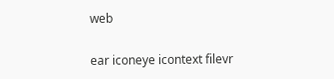web

ear iconeye icontext filevr